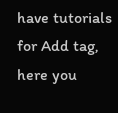have tutorials for Add tag, here you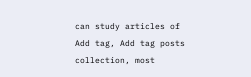can study articles of Add tag, Add tag posts collection, most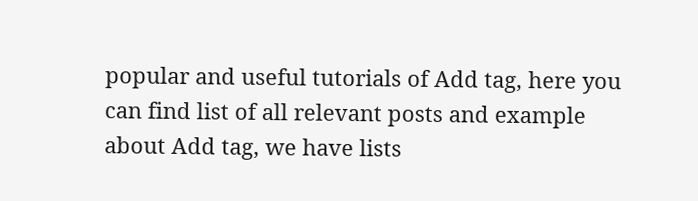popular and useful tutorials of Add tag, here you can find list of all relevant posts and example about Add tag, we have lists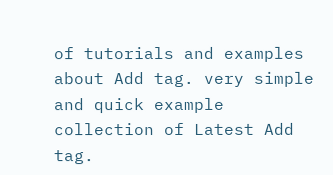of tutorials and examples about Add tag. very simple and quick example collection of Latest Add tag.